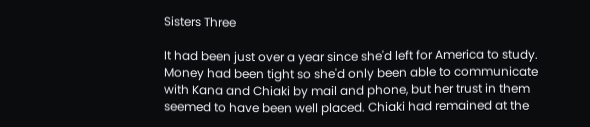Sisters Three

It had been just over a year since she'd left for America to study. Money had been tight so she'd only been able to communicate with Kana and Chiaki by mail and phone, but her trust in them seemed to have been well placed. Chiaki had remained at the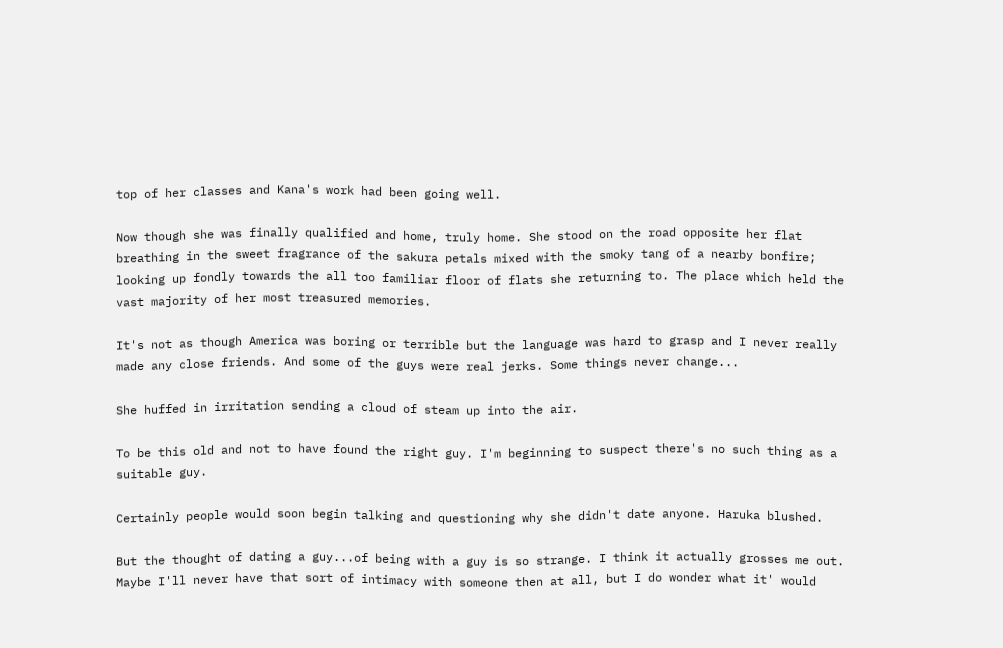top of her classes and Kana's work had been going well.

Now though she was finally qualified and home, truly home. She stood on the road opposite her flat breathing in the sweet fragrance of the sakura petals mixed with the smoky tang of a nearby bonfire; looking up fondly towards the all too familiar floor of flats she returning to. The place which held the vast majority of her most treasured memories.

It's not as though America was boring or terrible but the language was hard to grasp and I never really made any close friends. And some of the guys were real jerks. Some things never change...

She huffed in irritation sending a cloud of steam up into the air.

To be this old and not to have found the right guy. I'm beginning to suspect there's no such thing as a suitable guy.

Certainly people would soon begin talking and questioning why she didn't date anyone. Haruka blushed.

But the thought of dating a guy...of being with a guy is so strange. I think it actually grosses me out. Maybe I'll never have that sort of intimacy with someone then at all, but I do wonder what it' would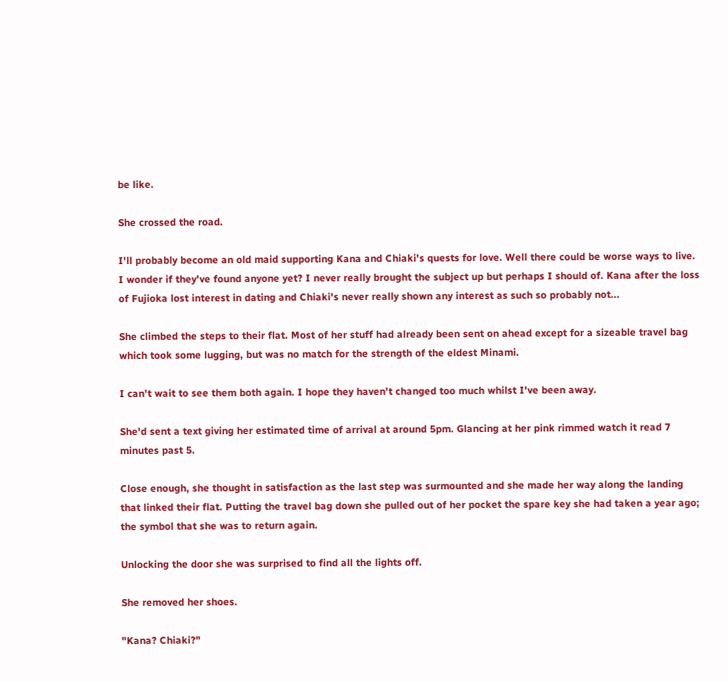be like.

She crossed the road.

I'll probably become an old maid supporting Kana and Chiaki's quests for love. Well there could be worse ways to live. I wonder if they've found anyone yet? I never really brought the subject up but perhaps I should of. Kana after the loss of Fujioka lost interest in dating and Chiaki's never really shown any interest as such so probably not...

She climbed the steps to their flat. Most of her stuff had already been sent on ahead except for a sizeable travel bag which took some lugging, but was no match for the strength of the eldest Minami.

I can't wait to see them both again. I hope they haven't changed too much whilst I've been away.

She'd sent a text giving her estimated time of arrival at around 5pm. Glancing at her pink rimmed watch it read 7 minutes past 5.

Close enough, she thought in satisfaction as the last step was surmounted and she made her way along the landing that linked their flat. Putting the travel bag down she pulled out of her pocket the spare key she had taken a year ago; the symbol that she was to return again.

Unlocking the door she was surprised to find all the lights off.

She removed her shoes.

"Kana? Chiaki?"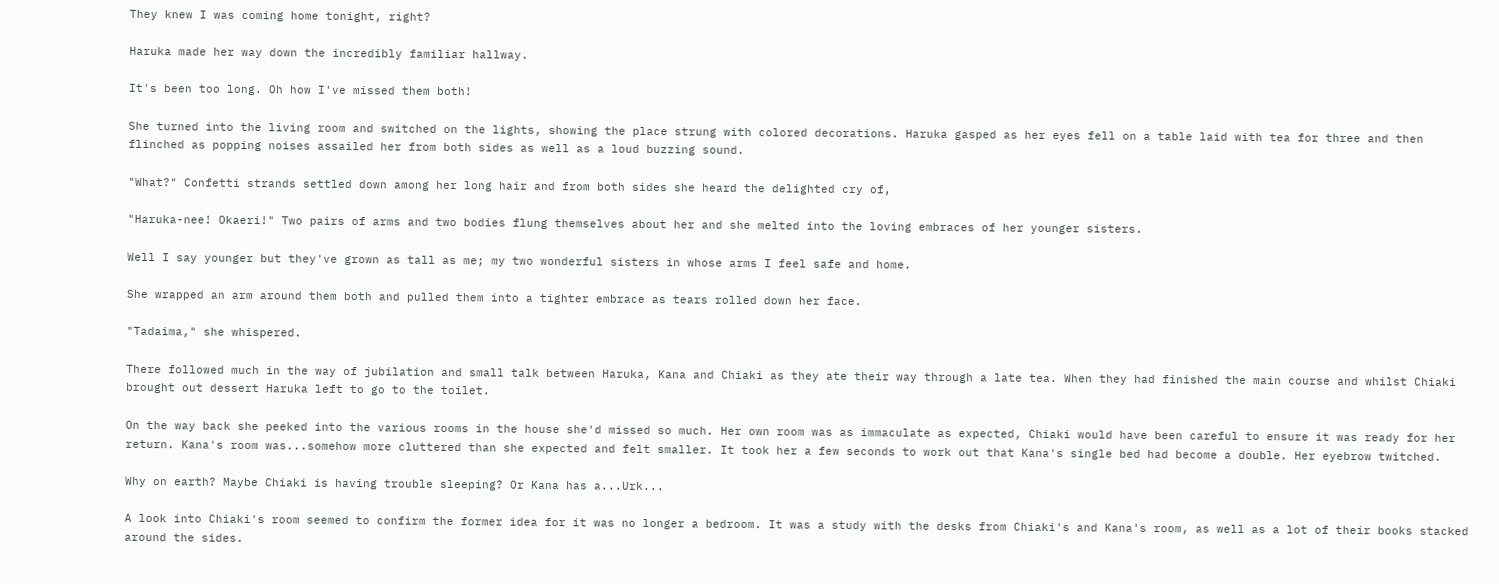They knew I was coming home tonight, right?

Haruka made her way down the incredibly familiar hallway.

It's been too long. Oh how I've missed them both!

She turned into the living room and switched on the lights, showing the place strung with colored decorations. Haruka gasped as her eyes fell on a table laid with tea for three and then flinched as popping noises assailed her from both sides as well as a loud buzzing sound.

"What?" Confetti strands settled down among her long hair and from both sides she heard the delighted cry of,

"Haruka-nee! Okaeri!" Two pairs of arms and two bodies flung themselves about her and she melted into the loving embraces of her younger sisters.

Well I say younger but they've grown as tall as me; my two wonderful sisters in whose arms I feel safe and home.

She wrapped an arm around them both and pulled them into a tighter embrace as tears rolled down her face.

"Tadaima," she whispered.

There followed much in the way of jubilation and small talk between Haruka, Kana and Chiaki as they ate their way through a late tea. When they had finished the main course and whilst Chiaki brought out dessert Haruka left to go to the toilet.

On the way back she peeked into the various rooms in the house she'd missed so much. Her own room was as immaculate as expected, Chiaki would have been careful to ensure it was ready for her return. Kana's room was...somehow more cluttered than she expected and felt smaller. It took her a few seconds to work out that Kana's single bed had become a double. Her eyebrow twitched.

Why on earth? Maybe Chiaki is having trouble sleeping? Or Kana has a...Urk...

A look into Chiaki's room seemed to confirm the former idea for it was no longer a bedroom. It was a study with the desks from Chiaki's and Kana's room, as well as a lot of their books stacked around the sides.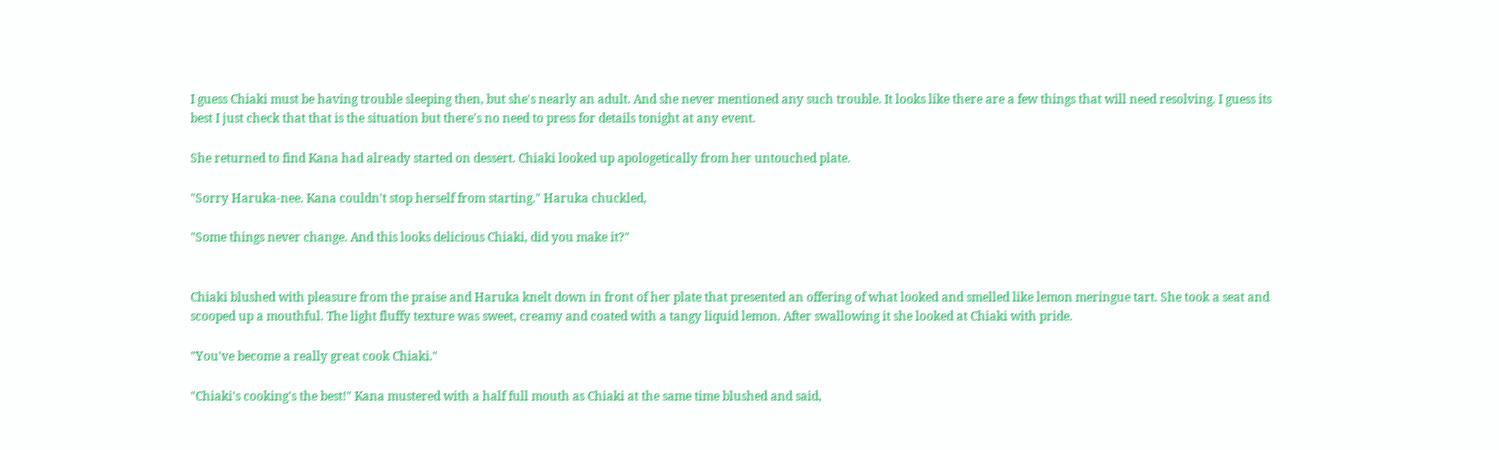I guess Chiaki must be having trouble sleeping then, but she's nearly an adult. And she never mentioned any such trouble. It looks like there are a few things that will need resolving. I guess its best I just check that that is the situation but there's no need to press for details tonight at any event.

She returned to find Kana had already started on dessert. Chiaki looked up apologetically from her untouched plate.

"Sorry Haruka-nee. Kana couldn't stop herself from starting." Haruka chuckled,

"Some things never change. And this looks delicious Chiaki, did you make it?"


Chiaki blushed with pleasure from the praise and Haruka knelt down in front of her plate that presented an offering of what looked and smelled like lemon meringue tart. She took a seat and scooped up a mouthful. The light fluffy texture was sweet, creamy and coated with a tangy liquid lemon. After swallowing it she looked at Chiaki with pride.

"You've become a really great cook Chiaki."

"Chiaki's cooking's the best!" Kana mustered with a half full mouth as Chiaki at the same time blushed and said,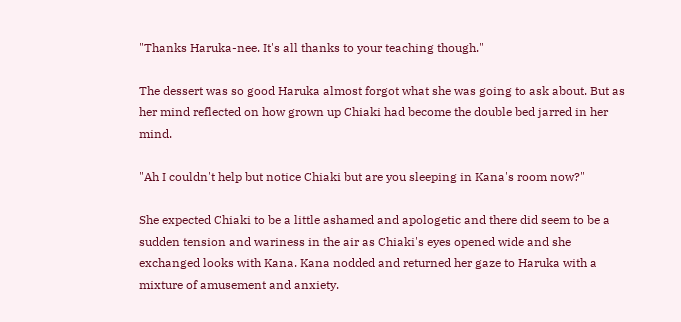"Thanks Haruka-nee. It's all thanks to your teaching though."

The dessert was so good Haruka almost forgot what she was going to ask about. But as her mind reflected on how grown up Chiaki had become the double bed jarred in her mind.

"Ah I couldn't help but notice Chiaki but are you sleeping in Kana's room now?"

She expected Chiaki to be a little ashamed and apologetic and there did seem to be a sudden tension and wariness in the air as Chiaki's eyes opened wide and she exchanged looks with Kana. Kana nodded and returned her gaze to Haruka with a mixture of amusement and anxiety.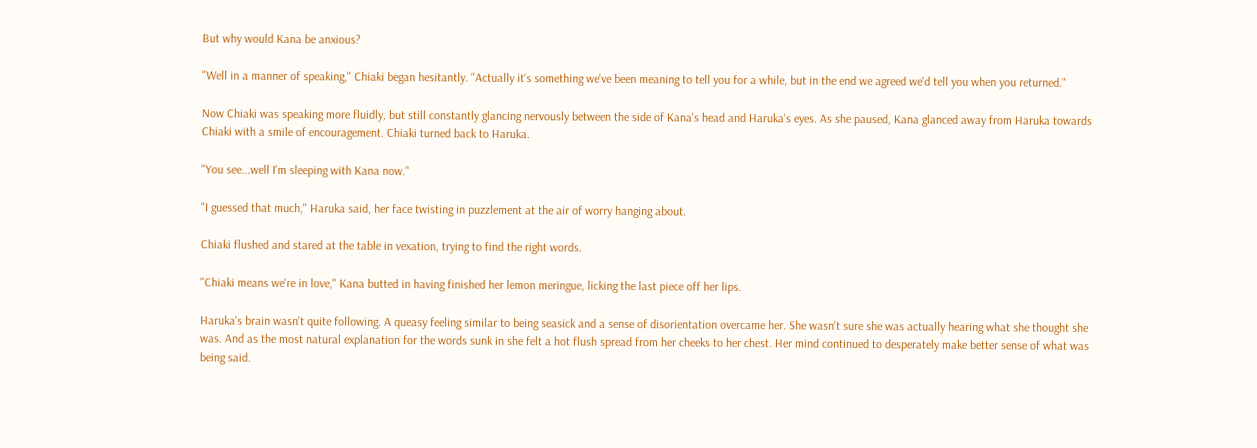But why would Kana be anxious?

"Well in a manner of speaking," Chiaki began hesitantly. "Actually it's something we've been meaning to tell you for a while, but in the end we agreed we'd tell you when you returned."

Now Chiaki was speaking more fluidly, but still constantly glancing nervously between the side of Kana's head and Haruka's eyes. As she paused, Kana glanced away from Haruka towards Chiaki with a smile of encouragement. Chiaki turned back to Haruka.

"You see...well I'm sleeping with Kana now."

"I guessed that much," Haruka said, her face twisting in puzzlement at the air of worry hanging about.

Chiaki flushed and stared at the table in vexation, trying to find the right words.

"Chiaki means we're in love," Kana butted in having finished her lemon meringue, licking the last piece off her lips.

Haruka's brain wasn't quite following. A queasy feeling similar to being seasick and a sense of disorientation overcame her. She wasn't sure she was actually hearing what she thought she was. And as the most natural explanation for the words sunk in she felt a hot flush spread from her cheeks to her chest. Her mind continued to desperately make better sense of what was being said.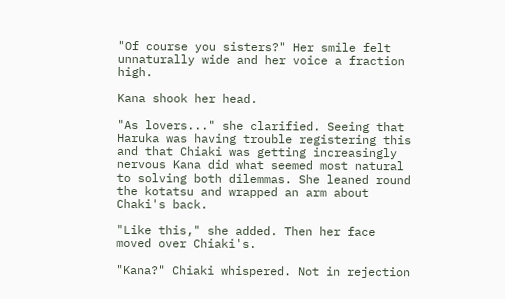"Of course you sisters?" Her smile felt unnaturally wide and her voice a fraction high.

Kana shook her head.

"As lovers..." she clarified. Seeing that Haruka was having trouble registering this and that Chiaki was getting increasingly nervous Kana did what seemed most natural to solving both dilemmas. She leaned round the kotatsu and wrapped an arm about Chaki's back.

"Like this," she added. Then her face moved over Chiaki's.

"Kana?" Chiaki whispered. Not in rejection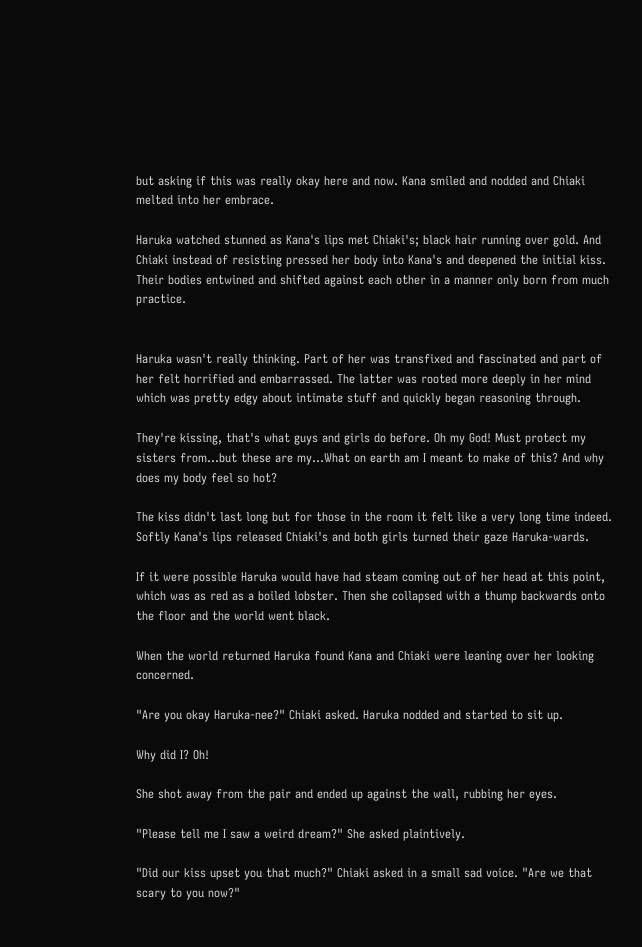but asking if this was really okay here and now. Kana smiled and nodded and Chiaki melted into her embrace.

Haruka watched stunned as Kana's lips met Chiaki's; black hair running over gold. And Chiaki instead of resisting pressed her body into Kana's and deepened the initial kiss. Their bodies entwined and shifted against each other in a manner only born from much practice.


Haruka wasn't really thinking. Part of her was transfixed and fascinated and part of her felt horrified and embarrassed. The latter was rooted more deeply in her mind which was pretty edgy about intimate stuff and quickly began reasoning through.

They're kissing, that's what guys and girls do before. Oh my God! Must protect my sisters from...but these are my...What on earth am I meant to make of this? And why does my body feel so hot?

The kiss didn't last long but for those in the room it felt like a very long time indeed. Softly Kana's lips released Chiaki's and both girls turned their gaze Haruka-wards.

If it were possible Haruka would have had steam coming out of her head at this point, which was as red as a boiled lobster. Then she collapsed with a thump backwards onto the floor and the world went black.

When the world returned Haruka found Kana and Chiaki were leaning over her looking concerned.

"Are you okay Haruka-nee?" Chiaki asked. Haruka nodded and started to sit up.

Why did I? Oh!

She shot away from the pair and ended up against the wall, rubbing her eyes.

"Please tell me I saw a weird dream?" She asked plaintively.

"Did our kiss upset you that much?" Chiaki asked in a small sad voice. "Are we that scary to you now?"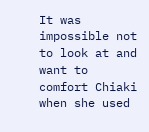It was impossible not to look at and want to comfort Chiaki when she used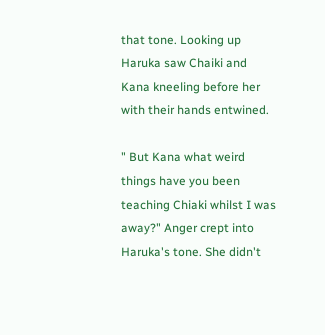that tone. Looking up Haruka saw Chaiki and Kana kneeling before her with their hands entwined.

" But Kana what weird things have you been teaching Chiaki whilst I was away?" Anger crept into Haruka's tone. She didn't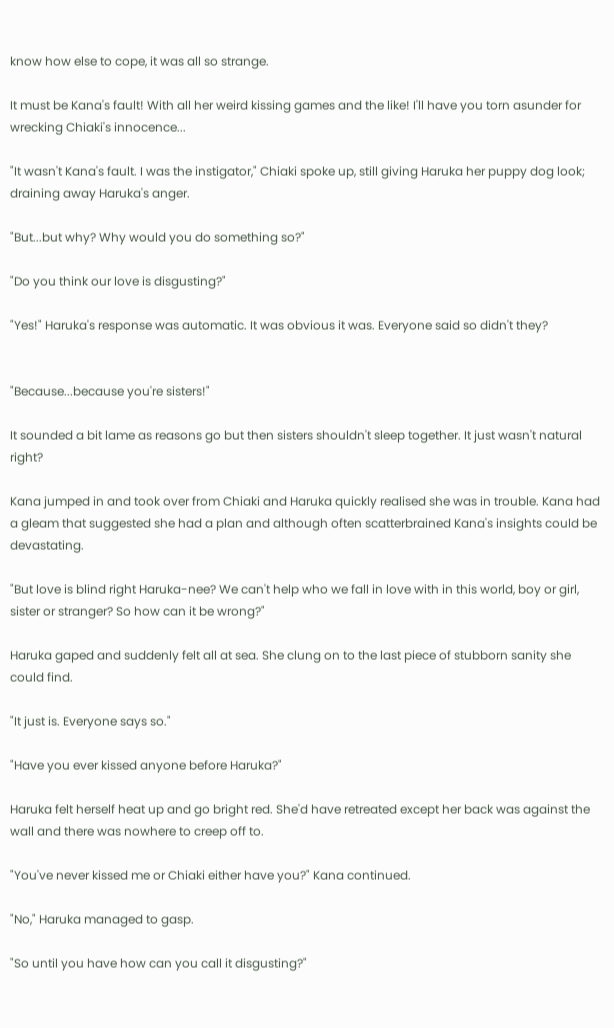know how else to cope, it was all so strange.

It must be Kana's fault! With all her weird kissing games and the like! I'll have you torn asunder for wrecking Chiaki's innocence...

"It wasn't Kana's fault. I was the instigator," Chiaki spoke up, still giving Haruka her puppy dog look; draining away Haruka's anger.

"But...but why? Why would you do something so?"

"Do you think our love is disgusting?"

"Yes!" Haruka's response was automatic. It was obvious it was. Everyone said so didn't they?


"Because...because you're sisters!"

It sounded a bit lame as reasons go but then sisters shouldn't sleep together. It just wasn't natural right?

Kana jumped in and took over from Chiaki and Haruka quickly realised she was in trouble. Kana had a gleam that suggested she had a plan and although often scatterbrained Kana's insights could be devastating.

"But love is blind right Haruka-nee? We can't help who we fall in love with in this world, boy or girl, sister or stranger? So how can it be wrong?"

Haruka gaped and suddenly felt all at sea. She clung on to the last piece of stubborn sanity she could find.

"It just is. Everyone says so."

"Have you ever kissed anyone before Haruka?"

Haruka felt herself heat up and go bright red. She'd have retreated except her back was against the wall and there was nowhere to creep off to.

"You've never kissed me or Chiaki either have you?" Kana continued.

"No," Haruka managed to gasp.

"So until you have how can you call it disgusting?"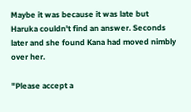Maybe it was because it was late but Haruka couldn't find an answer. Seconds later and she found Kana had moved nimbly over her.

"Please accept a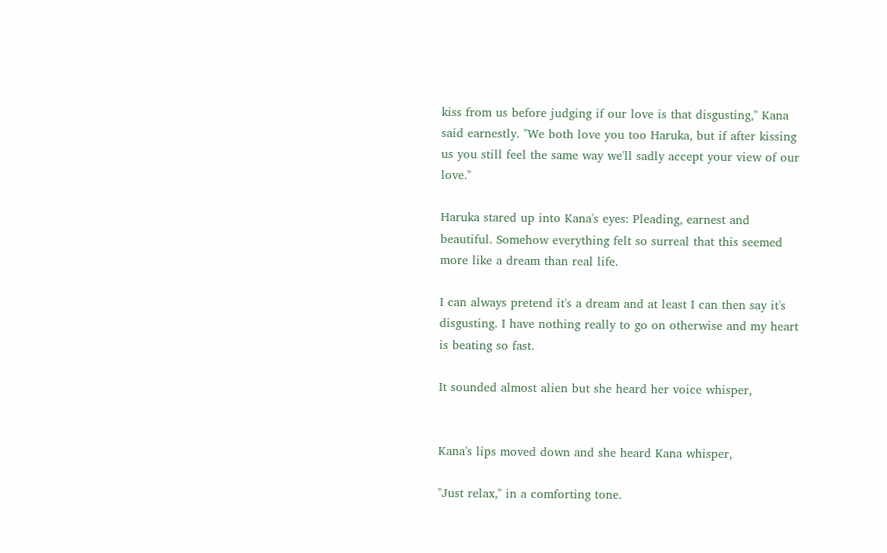kiss from us before judging if our love is that disgusting," Kana said earnestly. "We both love you too Haruka, but if after kissing us you still feel the same way we'll sadly accept your view of our love."

Haruka stared up into Kana's eyes: Pleading, earnest and beautiful. Somehow everything felt so surreal that this seemed more like a dream than real life.

I can always pretend it's a dream and at least I can then say it's disgusting. I have nothing really to go on otherwise and my heart is beating so fast.

It sounded almost alien but she heard her voice whisper,


Kana's lips moved down and she heard Kana whisper,

"Just relax," in a comforting tone.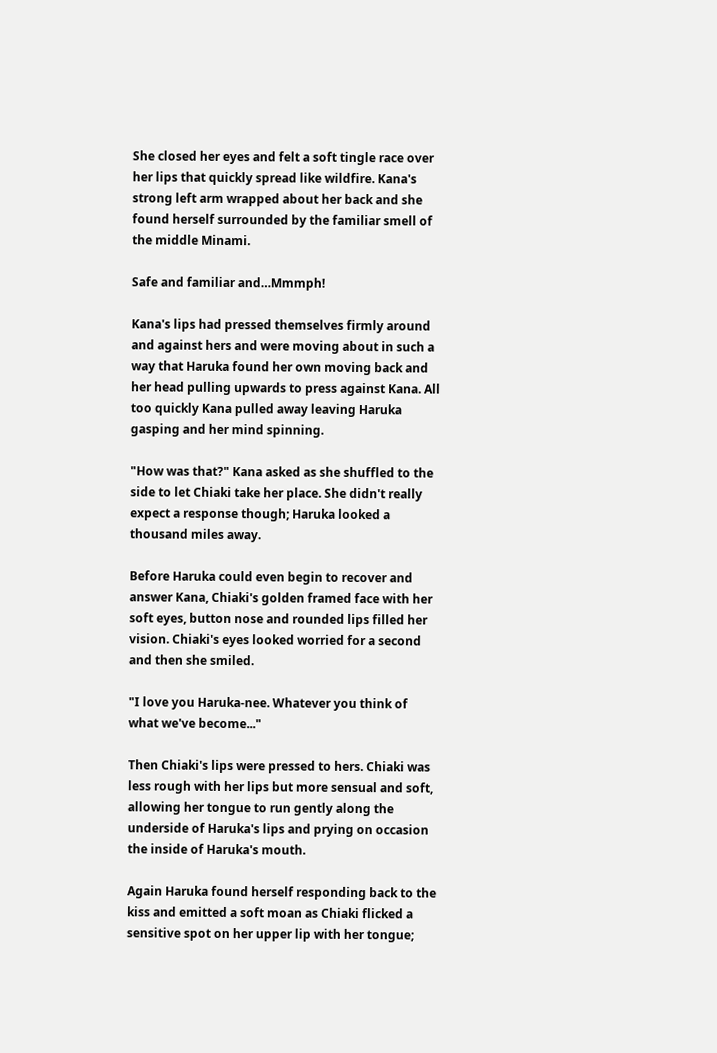She closed her eyes and felt a soft tingle race over her lips that quickly spread like wildfire. Kana's strong left arm wrapped about her back and she found herself surrounded by the familiar smell of the middle Minami.

Safe and familiar and…Mmmph!

Kana's lips had pressed themselves firmly around and against hers and were moving about in such a way that Haruka found her own moving back and her head pulling upwards to press against Kana. All too quickly Kana pulled away leaving Haruka gasping and her mind spinning.

"How was that?" Kana asked as she shuffled to the side to let Chiaki take her place. She didn't really expect a response though; Haruka looked a thousand miles away.

Before Haruka could even begin to recover and answer Kana, Chiaki's golden framed face with her soft eyes, button nose and rounded lips filled her vision. Chiaki's eyes looked worried for a second and then she smiled.

"I love you Haruka-nee. Whatever you think of what we've become..."

Then Chiaki's lips were pressed to hers. Chiaki was less rough with her lips but more sensual and soft, allowing her tongue to run gently along the underside of Haruka's lips and prying on occasion the inside of Haruka's mouth.

Again Haruka found herself responding back to the kiss and emitted a soft moan as Chiaki flicked a sensitive spot on her upper lip with her tongue;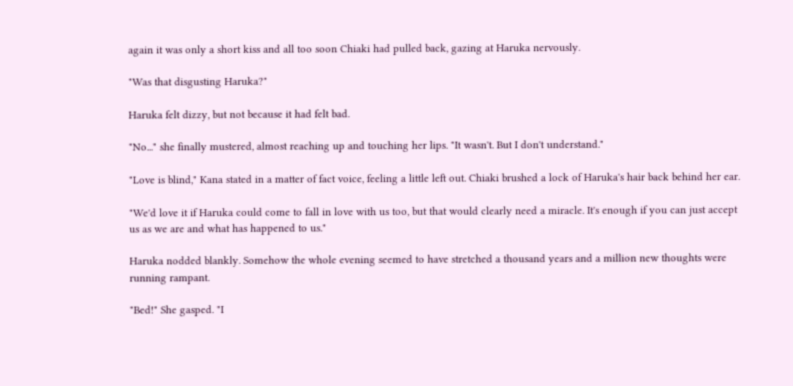again it was only a short kiss and all too soon Chiaki had pulled back, gazing at Haruka nervously.

"Was that disgusting Haruka?"

Haruka felt dizzy, but not because it had felt bad.

"No..." she finally mustered, almost reaching up and touching her lips. "It wasn't. But I don't understand."

"Love is blind," Kana stated in a matter of fact voice, feeling a little left out. Chiaki brushed a lock of Haruka's hair back behind her ear.

"We'd love it if Haruka could come to fall in love with us too, but that would clearly need a miracle. It's enough if you can just accept us as we are and what has happened to us."

Haruka nodded blankly. Somehow the whole evening seemed to have stretched a thousand years and a million new thoughts were running rampant.

"Bed!" She gasped. "I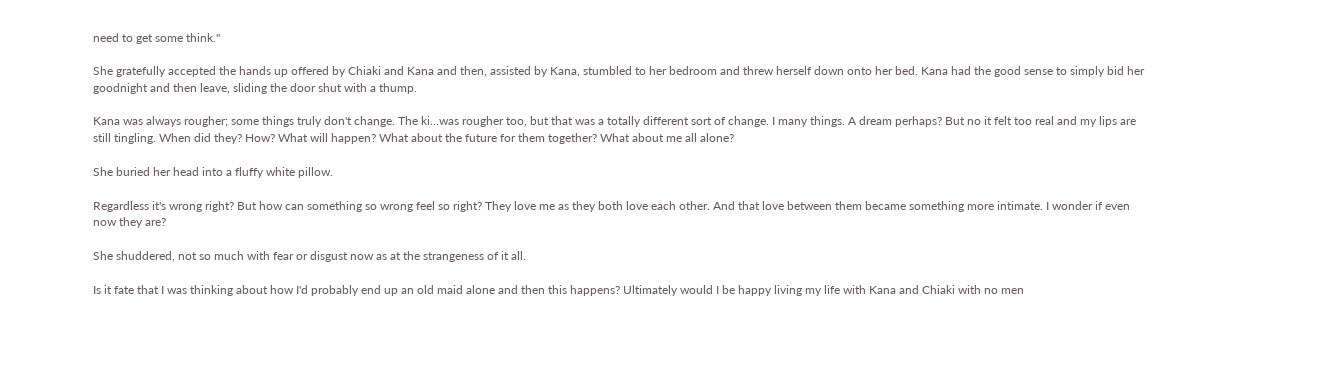need to get some think."

She gratefully accepted the hands up offered by Chiaki and Kana and then, assisted by Kana, stumbled to her bedroom and threw herself down onto her bed. Kana had the good sense to simply bid her goodnight and then leave, sliding the door shut with a thump.

Kana was always rougher; some things truly don't change. The ki...was rougher too, but that was a totally different sort of change. I many things. A dream perhaps? But no it felt too real and my lips are still tingling. When did they? How? What will happen? What about the future for them together? What about me all alone?

She buried her head into a fluffy white pillow.

Regardless it's wrong right? But how can something so wrong feel so right? They love me as they both love each other. And that love between them became something more intimate. I wonder if even now they are?

She shuddered, not so much with fear or disgust now as at the strangeness of it all.

Is it fate that I was thinking about how I'd probably end up an old maid alone and then this happens? Ultimately would I be happy living my life with Kana and Chiaki with no men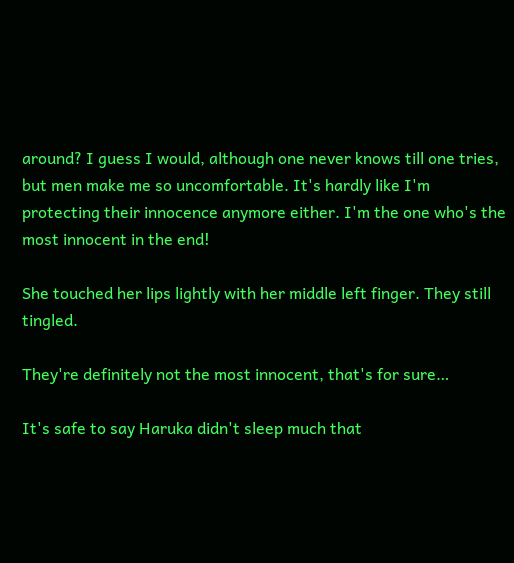around? I guess I would, although one never knows till one tries, but men make me so uncomfortable. It's hardly like I'm protecting their innocence anymore either. I'm the one who's the most innocent in the end!

She touched her lips lightly with her middle left finger. They still tingled.

They're definitely not the most innocent, that's for sure…

It's safe to say Haruka didn't sleep much that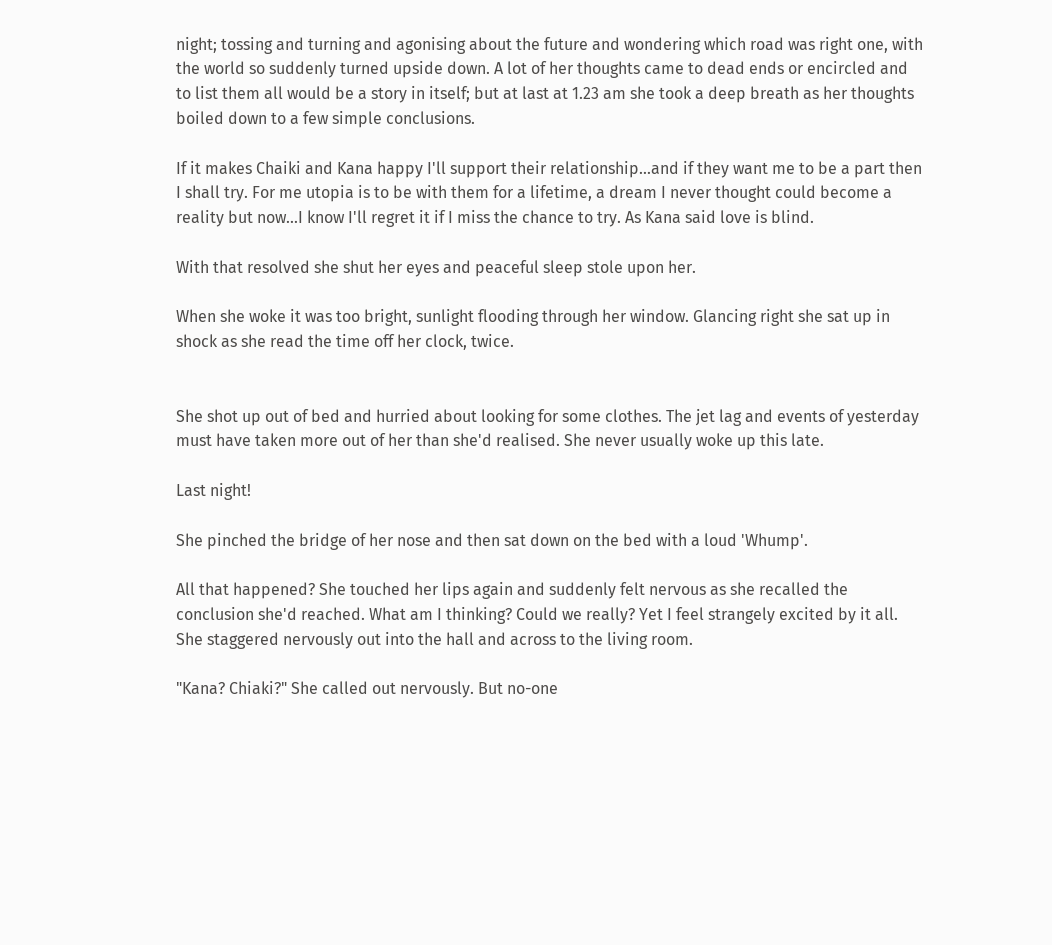night; tossing and turning and agonising about the future and wondering which road was right one, with the world so suddenly turned upside down. A lot of her thoughts came to dead ends or encircled and to list them all would be a story in itself; but at last at 1.23 am she took a deep breath as her thoughts boiled down to a few simple conclusions.

If it makes Chaiki and Kana happy I'll support their relationship...and if they want me to be a part then I shall try. For me utopia is to be with them for a lifetime, a dream I never thought could become a reality but now...I know I'll regret it if I miss the chance to try. As Kana said love is blind.

With that resolved she shut her eyes and peaceful sleep stole upon her.

When she woke it was too bright, sunlight flooding through her window. Glancing right she sat up in shock as she read the time off her clock, twice.


She shot up out of bed and hurried about looking for some clothes. The jet lag and events of yesterday must have taken more out of her than she'd realised. She never usually woke up this late.

Last night!

She pinched the bridge of her nose and then sat down on the bed with a loud 'Whump'.

All that happened? She touched her lips again and suddenly felt nervous as she recalled the conclusion she'd reached. What am I thinking? Could we really? Yet I feel strangely excited by it all. She staggered nervously out into the hall and across to the living room.

"Kana? Chiaki?" She called out nervously. But no-one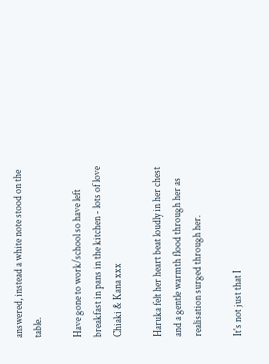answered, instead a white note stood on the table.

Have gone to work/school so have left breakfast in pans in the kitchen - lots of love Chiaki & Kana xxx

Haruka felt her heart beat loudly in her chest and a gentle warmth flood through her as realisation surged through her.

It's not just that I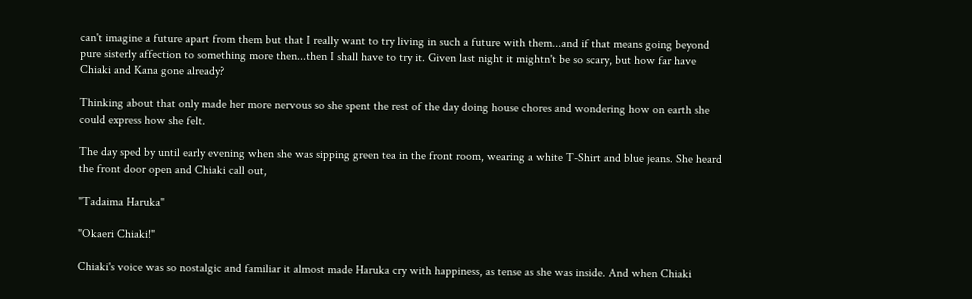can't imagine a future apart from them but that I really want to try living in such a future with them...and if that means going beyond pure sisterly affection to something more then...then I shall have to try it. Given last night it mightn't be so scary, but how far have Chiaki and Kana gone already?

Thinking about that only made her more nervous so she spent the rest of the day doing house chores and wondering how on earth she could express how she felt.

The day sped by until early evening when she was sipping green tea in the front room, wearing a white T-Shirt and blue jeans. She heard the front door open and Chiaki call out,

"Tadaima Haruka"

"Okaeri Chiaki!"

Chiaki's voice was so nostalgic and familiar it almost made Haruka cry with happiness, as tense as she was inside. And when Chiaki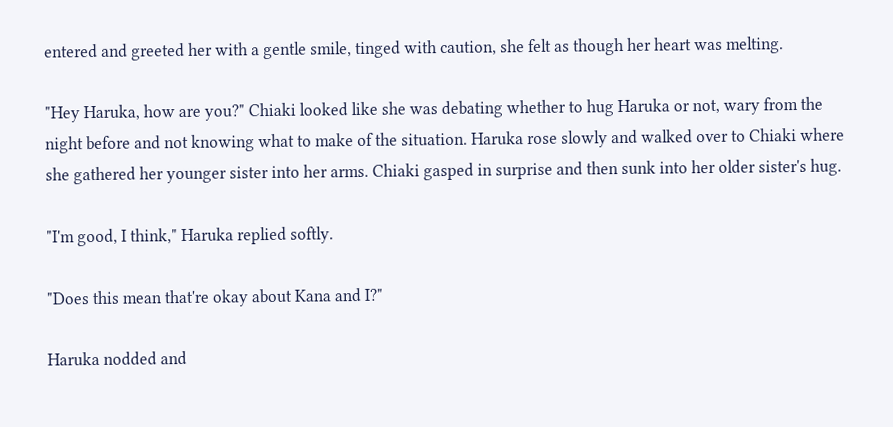entered and greeted her with a gentle smile, tinged with caution, she felt as though her heart was melting.

"Hey Haruka, how are you?" Chiaki looked like she was debating whether to hug Haruka or not, wary from the night before and not knowing what to make of the situation. Haruka rose slowly and walked over to Chiaki where she gathered her younger sister into her arms. Chiaki gasped in surprise and then sunk into her older sister's hug.

"I'm good, I think," Haruka replied softly.

"Does this mean that're okay about Kana and I?"

Haruka nodded and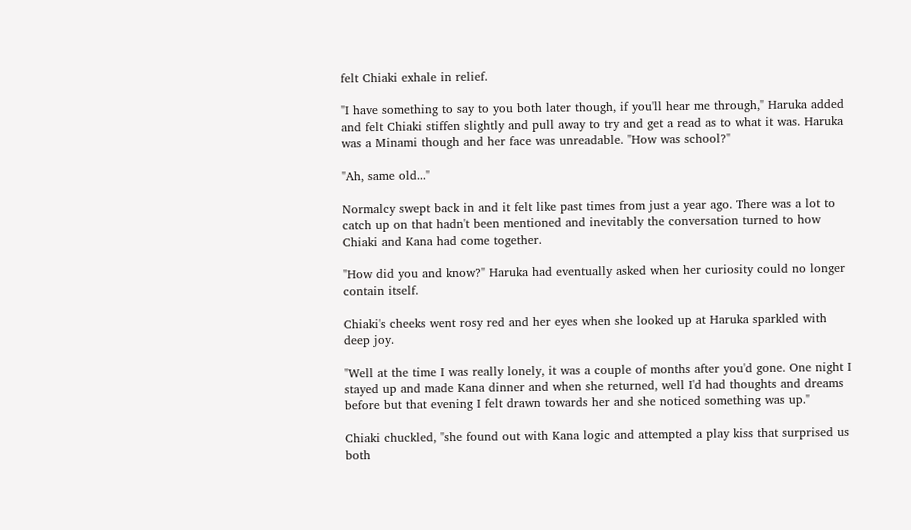felt Chiaki exhale in relief.

"I have something to say to you both later though, if you'll hear me through," Haruka added and felt Chiaki stiffen slightly and pull away to try and get a read as to what it was. Haruka was a Minami though and her face was unreadable. "How was school?"

"Ah, same old..."

Normalcy swept back in and it felt like past times from just a year ago. There was a lot to catch up on that hadn't been mentioned and inevitably the conversation turned to how Chiaki and Kana had come together.

"How did you and know?" Haruka had eventually asked when her curiosity could no longer contain itself.

Chiaki's cheeks went rosy red and her eyes when she looked up at Haruka sparkled with deep joy.

"Well at the time I was really lonely, it was a couple of months after you'd gone. One night I stayed up and made Kana dinner and when she returned, well I'd had thoughts and dreams before but that evening I felt drawn towards her and she noticed something was up."

Chiaki chuckled, "she found out with Kana logic and attempted a play kiss that surprised us both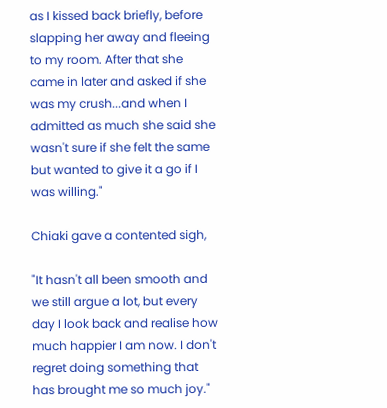as I kissed back briefly, before slapping her away and fleeing to my room. After that she came in later and asked if she was my crush...and when I admitted as much she said she wasn't sure if she felt the same but wanted to give it a go if I was willing."

Chiaki gave a contented sigh,

"It hasn't all been smooth and we still argue a lot, but every day I look back and realise how much happier I am now. I don't regret doing something that has brought me so much joy."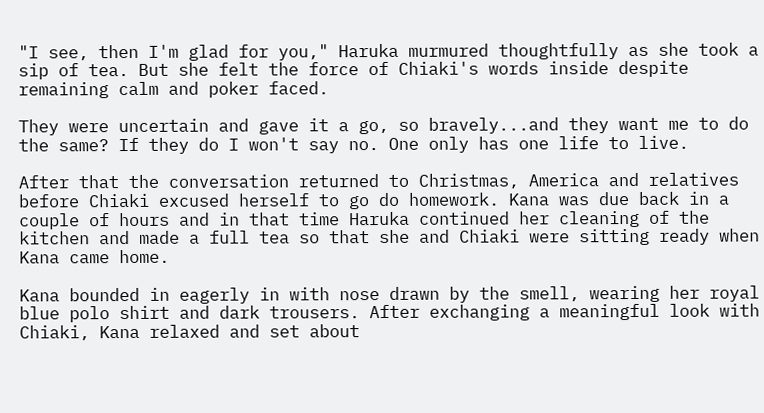"I see, then I'm glad for you," Haruka murmured thoughtfully as she took a sip of tea. But she felt the force of Chiaki's words inside despite remaining calm and poker faced.

They were uncertain and gave it a go, so bravely...and they want me to do the same? If they do I won't say no. One only has one life to live.

After that the conversation returned to Christmas, America and relatives before Chiaki excused herself to go do homework. Kana was due back in a couple of hours and in that time Haruka continued her cleaning of the kitchen and made a full tea so that she and Chiaki were sitting ready when Kana came home.

Kana bounded in eagerly in with nose drawn by the smell, wearing her royal blue polo shirt and dark trousers. After exchanging a meaningful look with Chiaki, Kana relaxed and set about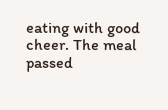eating with good cheer. The meal passed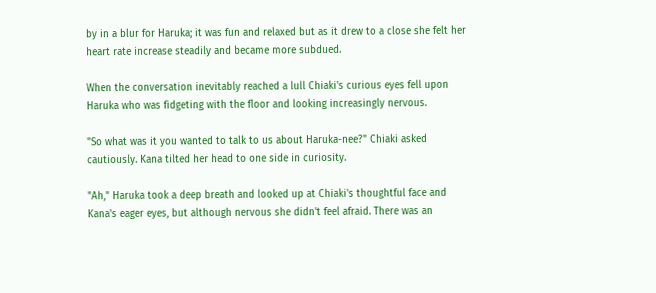by in a blur for Haruka; it was fun and relaxed but as it drew to a close she felt her heart rate increase steadily and became more subdued.

When the conversation inevitably reached a lull Chiaki's curious eyes fell upon Haruka who was fidgeting with the floor and looking increasingly nervous.

"So what was it you wanted to talk to us about Haruka-nee?" Chiaki asked cautiously. Kana tilted her head to one side in curiosity.

"Ah," Haruka took a deep breath and looked up at Chiaki's thoughtful face and Kana's eager eyes, but although nervous she didn't feel afraid. There was an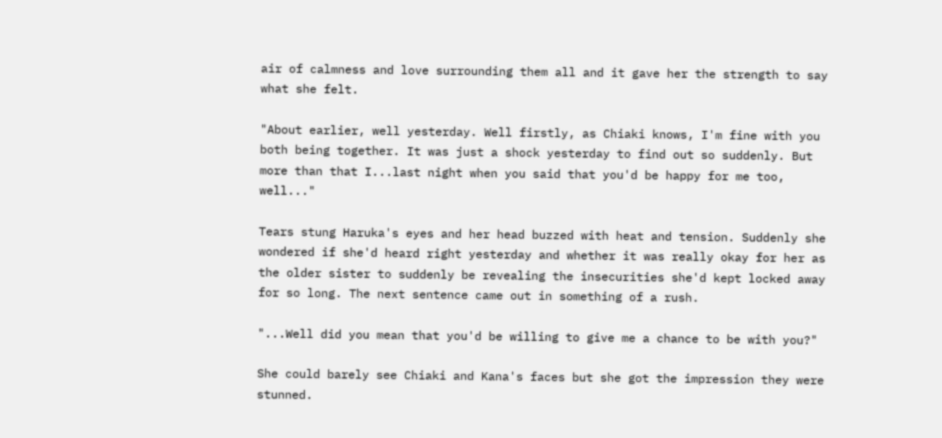air of calmness and love surrounding them all and it gave her the strength to say what she felt.

"About earlier, well yesterday. Well firstly, as Chiaki knows, I'm fine with you both being together. It was just a shock yesterday to find out so suddenly. But more than that I...last night when you said that you'd be happy for me too, well..."

Tears stung Haruka's eyes and her head buzzed with heat and tension. Suddenly she wondered if she'd heard right yesterday and whether it was really okay for her as the older sister to suddenly be revealing the insecurities she'd kept locked away for so long. The next sentence came out in something of a rush.

"...Well did you mean that you'd be willing to give me a chance to be with you?"

She could barely see Chiaki and Kana's faces but she got the impression they were stunned.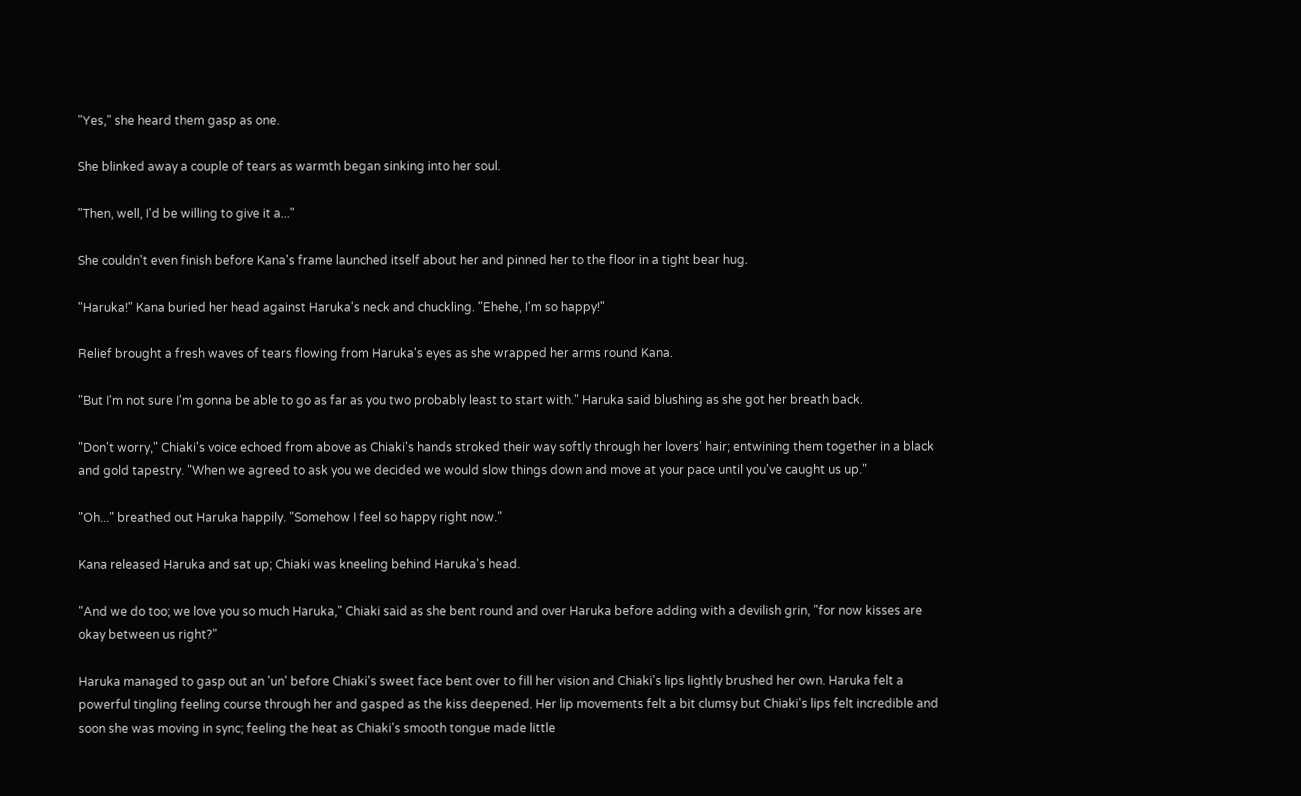"Yes," she heard them gasp as one.

She blinked away a couple of tears as warmth began sinking into her soul.

"Then, well, I'd be willing to give it a..."

She couldn't even finish before Kana's frame launched itself about her and pinned her to the floor in a tight bear hug.

"Haruka!" Kana buried her head against Haruka's neck and chuckling. "Ehehe, I'm so happy!"

Relief brought a fresh waves of tears flowing from Haruka's eyes as she wrapped her arms round Kana.

"But I'm not sure I'm gonna be able to go as far as you two probably least to start with." Haruka said blushing as she got her breath back.

"Don't worry," Chiaki's voice echoed from above as Chiaki's hands stroked their way softly through her lovers' hair; entwining them together in a black and gold tapestry. "When we agreed to ask you we decided we would slow things down and move at your pace until you've caught us up."

"Oh..." breathed out Haruka happily. "Somehow I feel so happy right now."

Kana released Haruka and sat up; Chiaki was kneeling behind Haruka's head.

"And we do too; we love you so much Haruka," Chiaki said as she bent round and over Haruka before adding with a devilish grin, "for now kisses are okay between us right?"

Haruka managed to gasp out an 'un' before Chiaki's sweet face bent over to fill her vision and Chiaki's lips lightly brushed her own. Haruka felt a powerful tingling feeling course through her and gasped as the kiss deepened. Her lip movements felt a bit clumsy but Chiaki's lips felt incredible and soon she was moving in sync; feeling the heat as Chiaki's smooth tongue made little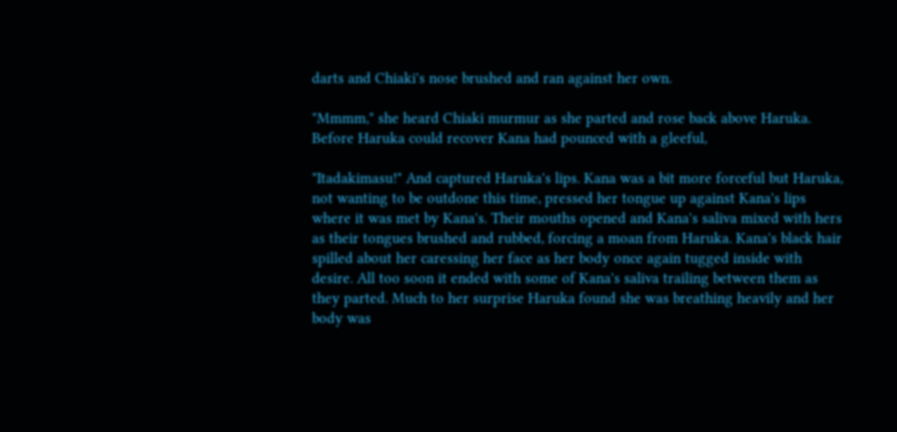darts and Chiaki's nose brushed and ran against her own.

"Mmmm," she heard Chiaki murmur as she parted and rose back above Haruka. Before Haruka could recover Kana had pounced with a gleeful,

"Itadakimasu!" And captured Haruka's lips. Kana was a bit more forceful but Haruka, not wanting to be outdone this time, pressed her tongue up against Kana's lips where it was met by Kana's. Their mouths opened and Kana's saliva mixed with hers as their tongues brushed and rubbed, forcing a moan from Haruka. Kana's black hair spilled about her caressing her face as her body once again tugged inside with desire. All too soon it ended with some of Kana's saliva trailing between them as they parted. Much to her surprise Haruka found she was breathing heavily and her body was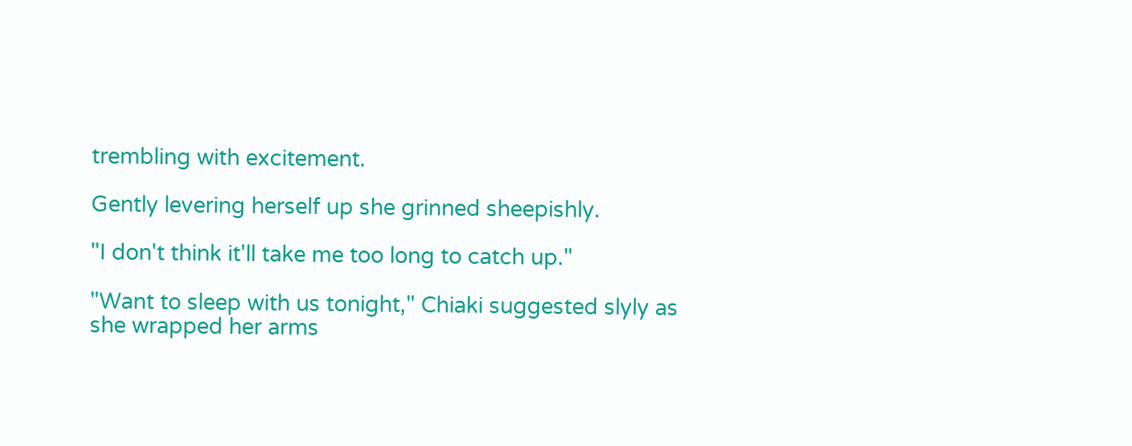trembling with excitement.

Gently levering herself up she grinned sheepishly.

"I don't think it'll take me too long to catch up."

"Want to sleep with us tonight," Chiaki suggested slyly as she wrapped her arms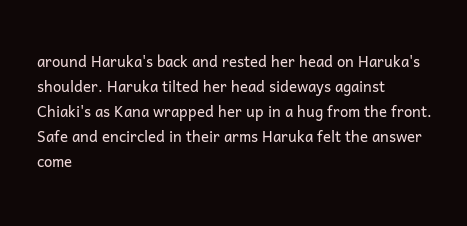around Haruka's back and rested her head on Haruka's shoulder. Haruka tilted her head sideways against Chiaki's as Kana wrapped her up in a hug from the front. Safe and encircled in their arms Haruka felt the answer come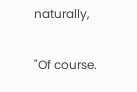naturally,

"Of course.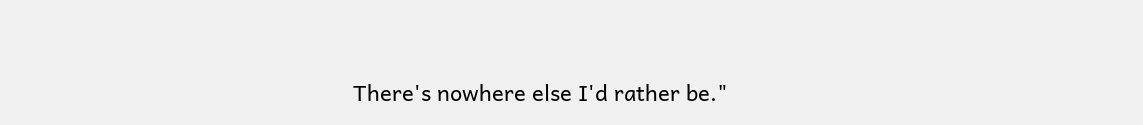There's nowhere else I'd rather be."